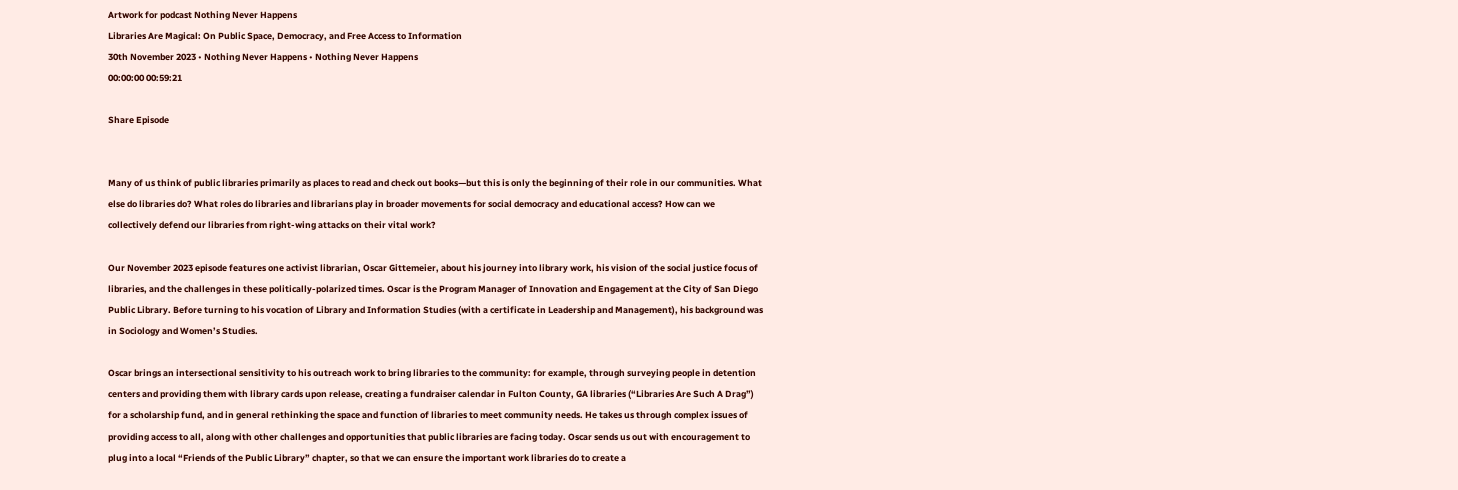Artwork for podcast Nothing Never Happens
Libraries Are Magical: On Public Space, Democracy, and Free Access to Information
30th November 2023 • Nothing Never Happens • Nothing Never Happens
00:00:00 00:59:21

Share Episode


Many of us think of public libraries primarily as places to read and check out books—but this is only the beginning of their role in our communities. What else do libraries do? What roles do libraries and librarians play in broader movements for social democracy and educational access? How can we collectively defend our libraries from right-wing attacks on their vital work?

Our November 2023 episode features one activist librarian, Oscar Gittemeier, about his journey into library work, his vision of the social justice focus of libraries, and the challenges in these politically-polarized times. Oscar is the Program Manager of Innovation and Engagement at the City of San Diego Public Library. Before turning to his vocation of Library and Information Studies (with a certificate in Leadership and Management), his background was in Sociology and Women’s Studies.

Oscar brings an intersectional sensitivity to his outreach work to bring libraries to the community: for example, through surveying people in detention centers and providing them with library cards upon release, creating a fundraiser calendar in Fulton County, GA libraries (“Libraries Are Such A Drag”) for a scholarship fund, and in general rethinking the space and function of libraries to meet community needs. He takes us through complex issues of providing access to all, along with other challenges and opportunities that public libraries are facing today. Oscar sends us out with encouragement to plug into a local “Friends of the Public Library” chapter, so that we can ensure the important work libraries do to create a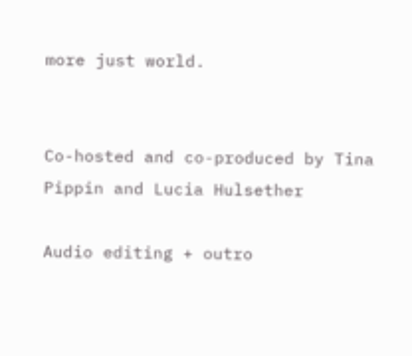more just world.


Co-hosted and co-produced by Tina Pippin and Lucia Hulsether

Audio editing + outro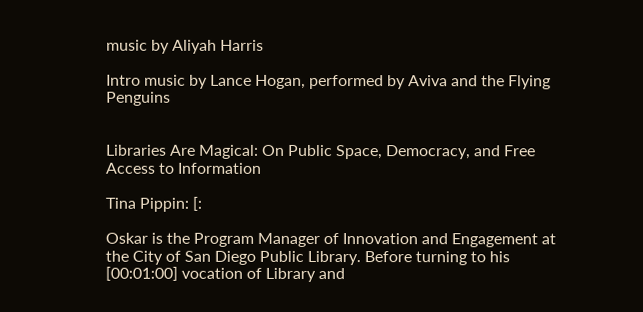music by Aliyah Harris

Intro music by Lance Hogan, performed by Aviva and the Flying Penguins


Libraries Are Magical: On Public Space, Democracy, and Free Access to Information

Tina Pippin: [:

Oskar is the Program Manager of Innovation and Engagement at the City of San Diego Public Library. Before turning to his [00:01:00] vocation of Library and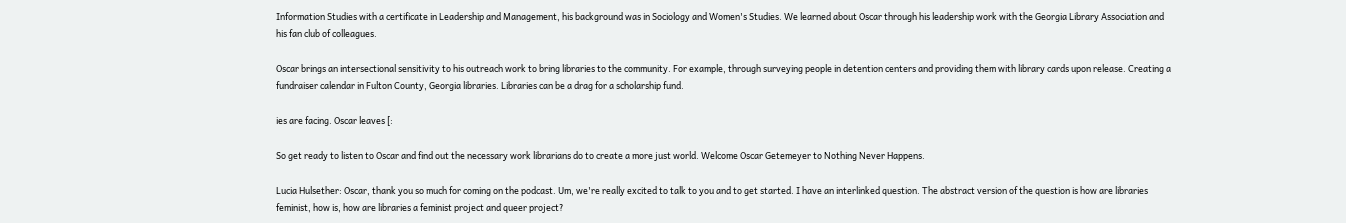Information Studies with a certificate in Leadership and Management, his background was in Sociology and Women's Studies. We learned about Oscar through his leadership work with the Georgia Library Association and his fan club of colleagues.

Oscar brings an intersectional sensitivity to his outreach work to bring libraries to the community. For example, through surveying people in detention centers and providing them with library cards upon release. Creating a fundraiser calendar in Fulton County, Georgia libraries. Libraries can be a drag for a scholarship fund.

ies are facing. Oscar leaves [:

So get ready to listen to Oscar and find out the necessary work librarians do to create a more just world. Welcome Oscar Getemeyer to Nothing Never Happens.

Lucia Hulsether: Oscar, thank you so much for coming on the podcast. Um, we're really excited to talk to you and to get started. I have an interlinked question. The abstract version of the question is how are libraries feminist, how is, how are libraries a feminist project and queer project?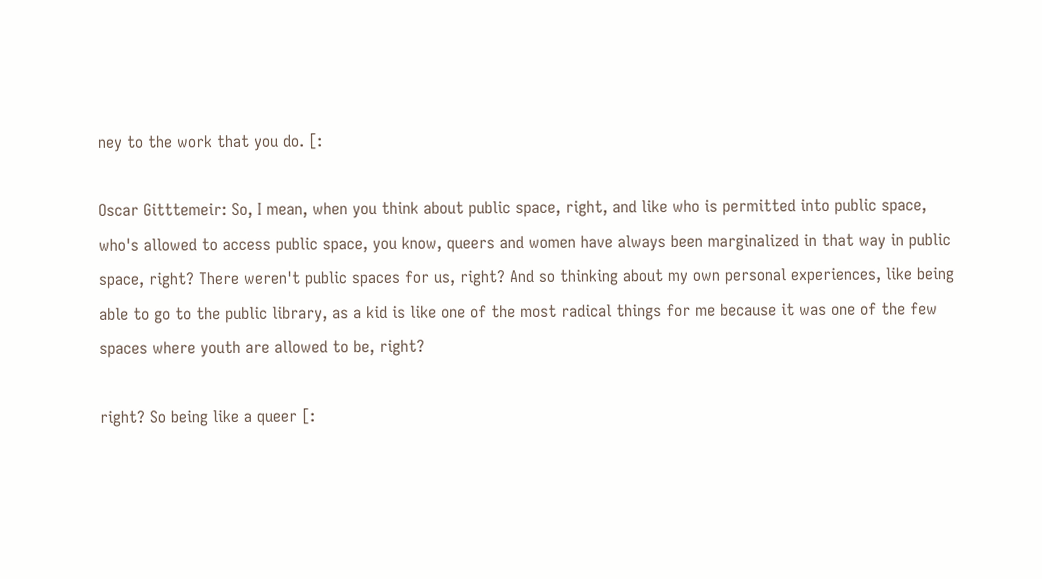ney to the work that you do. [:

Oscar Gitttemeir: So, I mean, when you think about public space, right, and like who is permitted into public space, who's allowed to access public space, you know, queers and women have always been marginalized in that way in public space, right? There weren't public spaces for us, right? And so thinking about my own personal experiences, like being able to go to the public library, as a kid is like one of the most radical things for me because it was one of the few spaces where youth are allowed to be, right?

right? So being like a queer [: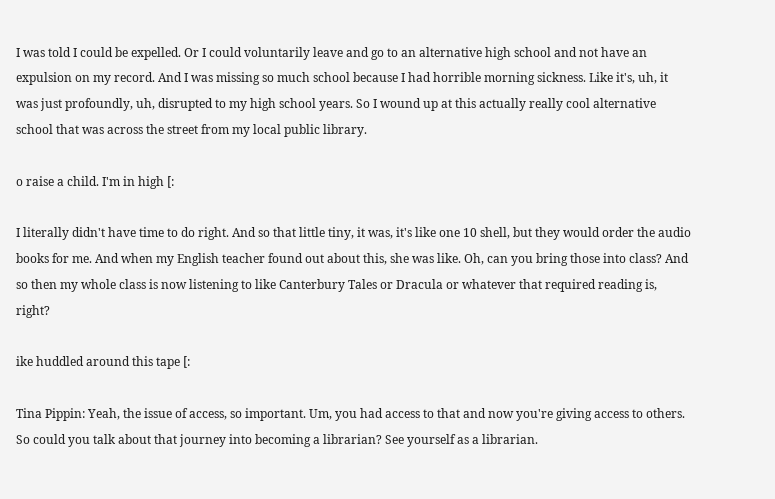I was told I could be expelled. Or I could voluntarily leave and go to an alternative high school and not have an expulsion on my record. And I was missing so much school because I had horrible morning sickness. Like it's, uh, it was just profoundly, uh, disrupted to my high school years. So I wound up at this actually really cool alternative school that was across the street from my local public library.

o raise a child. I'm in high [:

I literally didn't have time to do right. And so that little tiny, it was, it's like one 10 shell, but they would order the audio books for me. And when my English teacher found out about this, she was like. Oh, can you bring those into class? And so then my whole class is now listening to like Canterbury Tales or Dracula or whatever that required reading is, right?

ike huddled around this tape [:

Tina Pippin: Yeah, the issue of access, so important. Um, you had access to that and now you're giving access to others. So could you talk about that journey into becoming a librarian? See yourself as a librarian.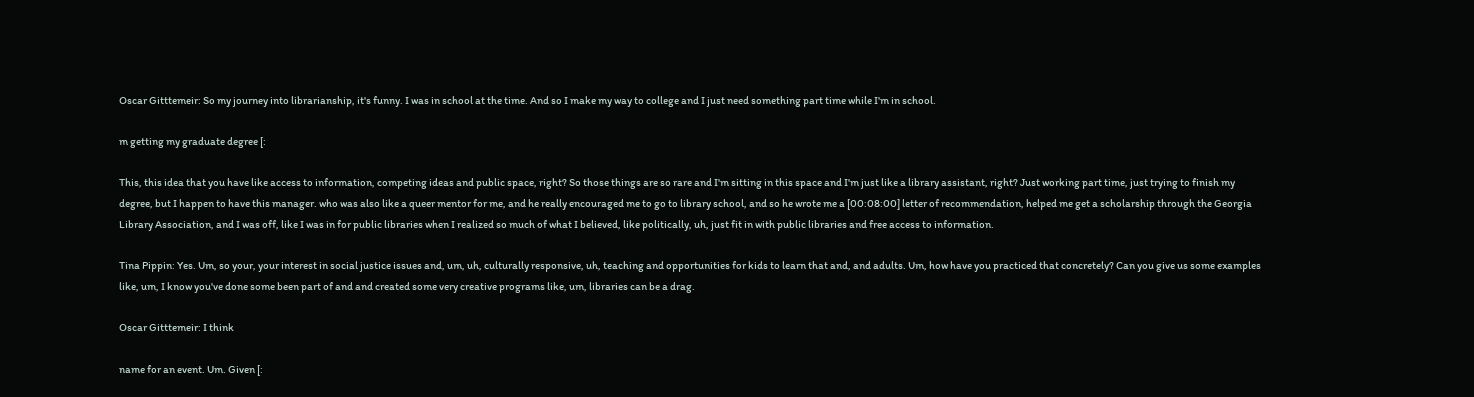Oscar Gitttemeir: So my journey into librarianship, it's funny. I was in school at the time. And so I make my way to college and I just need something part time while I'm in school.

m getting my graduate degree [:

This, this idea that you have like access to information, competing ideas and public space, right? So those things are so rare and I'm sitting in this space and I'm just like a library assistant, right? Just working part time, just trying to finish my degree, but I happen to have this manager. who was also like a queer mentor for me, and he really encouraged me to go to library school, and so he wrote me a [00:08:00] letter of recommendation, helped me get a scholarship through the Georgia Library Association, and I was off, like I was in for public libraries when I realized so much of what I believed, like politically, uh, just fit in with public libraries and free access to information.

Tina Pippin: Yes. Um, so your, your interest in social justice issues and, um, uh, culturally responsive, uh, teaching and opportunities for kids to learn that and, and adults. Um, how have you practiced that concretely? Can you give us some examples like, um, I know you've done some been part of and and created some very creative programs like, um, libraries can be a drag.

Oscar Gitttemeir: I think

name for an event. Um. Given [: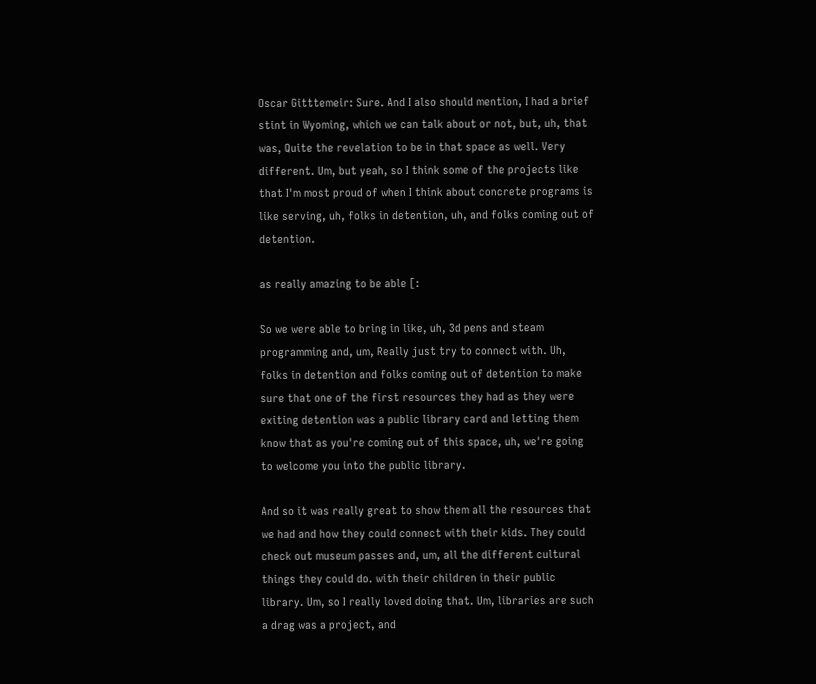Oscar Gitttemeir: Sure. And I also should mention, I had a brief stint in Wyoming, which we can talk about or not, but, uh, that was, Quite the revelation to be in that space as well. Very different. Um, but yeah, so I think some of the projects like that I'm most proud of when I think about concrete programs is like serving, uh, folks in detention, uh, and folks coming out of detention.

as really amazing to be able [:

So we were able to bring in like, uh, 3d pens and steam programming and, um, Really just try to connect with. Uh, folks in detention and folks coming out of detention to make sure that one of the first resources they had as they were exiting detention was a public library card and letting them know that as you're coming out of this space, uh, we're going to welcome you into the public library.

And so it was really great to show them all the resources that we had and how they could connect with their kids. They could check out museum passes and, um, all the different cultural things they could do. with their children in their public library. Um, so I really loved doing that. Um, libraries are such a drag was a project, and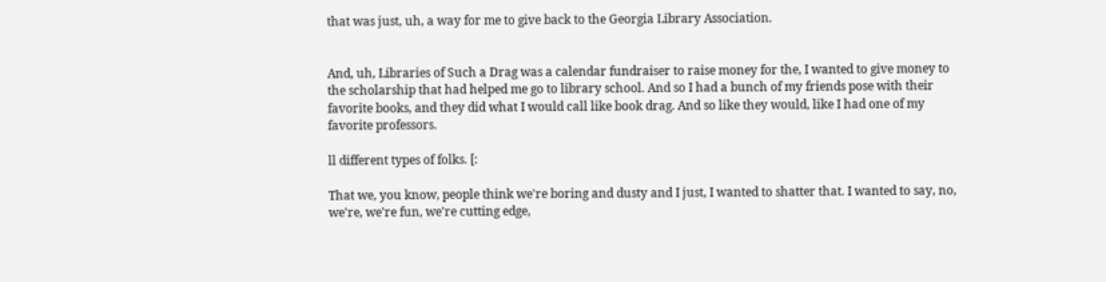that was just, uh, a way for me to give back to the Georgia Library Association.


And, uh, Libraries of Such a Drag was a calendar fundraiser to raise money for the, I wanted to give money to the scholarship that had helped me go to library school. And so I had a bunch of my friends pose with their favorite books, and they did what I would call like book drag. And so like they would, like I had one of my favorite professors.

ll different types of folks. [:

That we, you know, people think we're boring and dusty and I just, I wanted to shatter that. I wanted to say, no, we're, we're fun, we're cutting edge,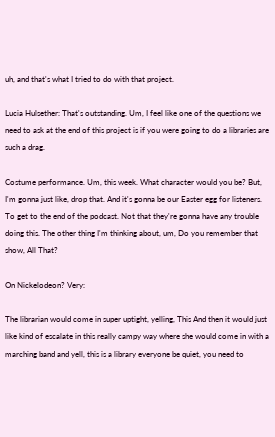uh, and that's what I tried to do with that project.

Lucia Hulsether: That's outstanding. Um, I feel like one of the questions we need to ask at the end of this project is if you were going to do a libraries are such a drag.

Costume performance. Um, this week. What character would you be? But, I'm gonna just like, drop that. And it's gonna be our Easter egg for listeners. To get to the end of the podcast. Not that they're gonna have any trouble doing this. The other thing I'm thinking about, um, Do you remember that show, All That?

On Nickelodeon? Very:

The librarian would come in super uptight, yelling, This And then it would just like kind of escalate in this really campy way where she would come in with a marching band and yell, this is a library everyone be quiet, you need to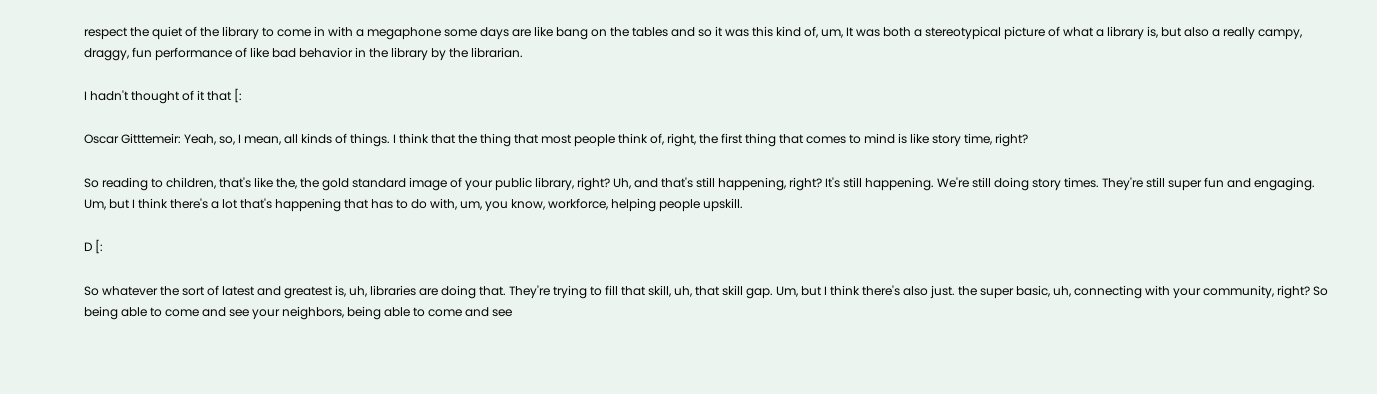respect the quiet of the library to come in with a megaphone some days are like bang on the tables and so it was this kind of, um, It was both a stereotypical picture of what a library is, but also a really campy, draggy, fun performance of like bad behavior in the library by the librarian.

I hadn't thought of it that [:

Oscar Gitttemeir: Yeah, so, I mean, all kinds of things. I think that the thing that most people think of, right, the first thing that comes to mind is like story time, right?

So reading to children, that's like the, the gold standard image of your public library, right? Uh, and that's still happening, right? It's still happening. We're still doing story times. They're still super fun and engaging. Um, but I think there's a lot that's happening that has to do with, um, you know, workforce, helping people upskill.

D [:

So whatever the sort of latest and greatest is, uh, libraries are doing that. They're trying to fill that skill, uh, that skill gap. Um, but I think there's also just. the super basic, uh, connecting with your community, right? So being able to come and see your neighbors, being able to come and see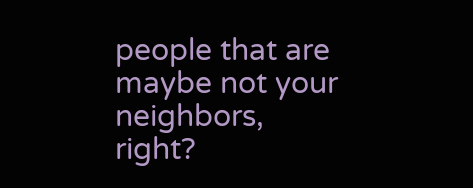people that are maybe not your neighbors, right?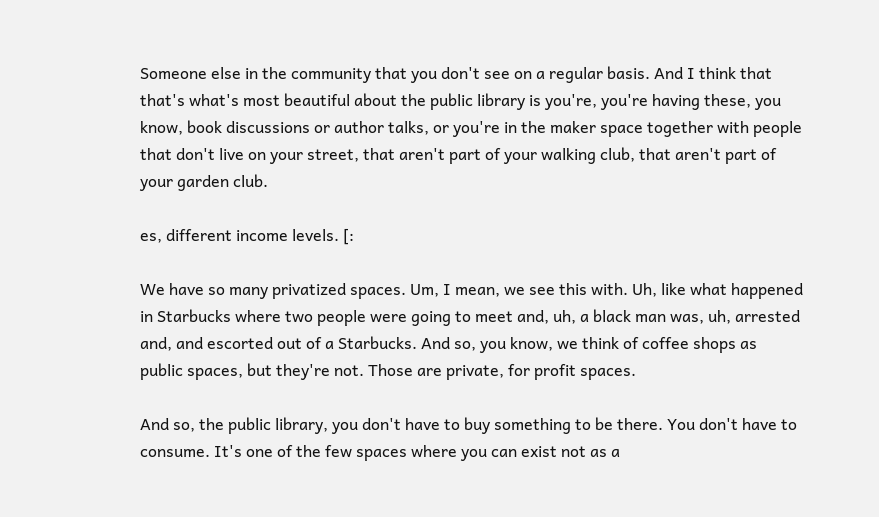Someone else in the community that you don't see on a regular basis. And I think that that's what's most beautiful about the public library is you're, you're having these, you know, book discussions or author talks, or you're in the maker space together with people that don't live on your street, that aren't part of your walking club, that aren't part of your garden club.

es, different income levels. [:

We have so many privatized spaces. Um, I mean, we see this with. Uh, like what happened in Starbucks where two people were going to meet and, uh, a black man was, uh, arrested and, and escorted out of a Starbucks. And so, you know, we think of coffee shops as public spaces, but they're not. Those are private, for profit spaces.

And so, the public library, you don't have to buy something to be there. You don't have to consume. It's one of the few spaces where you can exist not as a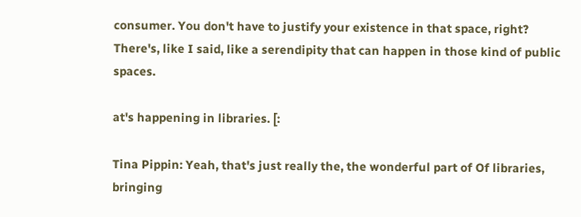consumer. You don't have to justify your existence in that space, right? There's, like I said, like a serendipity that can happen in those kind of public spaces.

at's happening in libraries. [:

Tina Pippin: Yeah, that's just really the, the wonderful part of Of libraries, bringing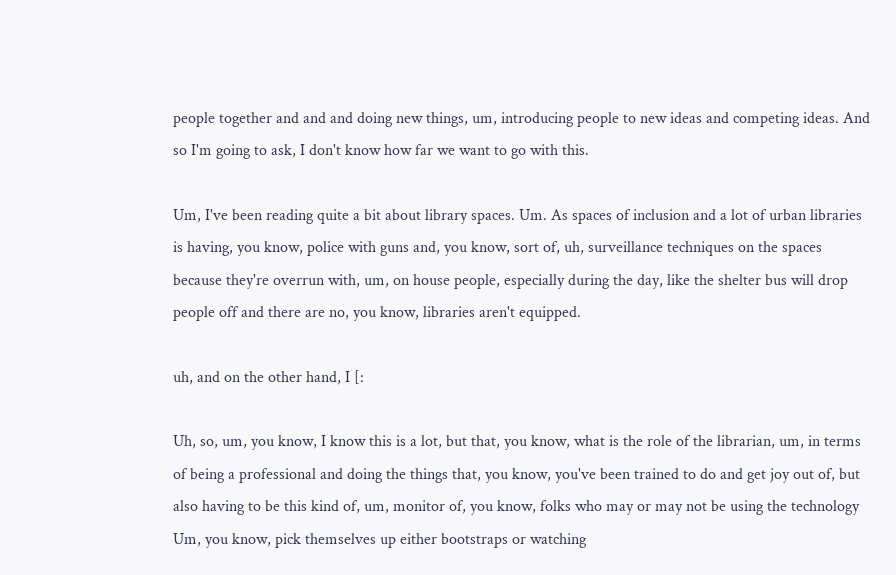people together and and and doing new things, um, introducing people to new ideas and competing ideas. And so I'm going to ask, I don't know how far we want to go with this.

Um, I've been reading quite a bit about library spaces. Um. As spaces of inclusion and a lot of urban libraries is having, you know, police with guns and, you know, sort of, uh, surveillance techniques on the spaces because they're overrun with, um, on house people, especially during the day, like the shelter bus will drop people off and there are no, you know, libraries aren't equipped.

uh, and on the other hand, I [:

Uh, so, um, you know, I know this is a lot, but that, you know, what is the role of the librarian, um, in terms of being a professional and doing the things that, you know, you've been trained to do and get joy out of, but also having to be this kind of, um, monitor of, you know, folks who may or may not be using the technology Um, you know, pick themselves up either bootstraps or watching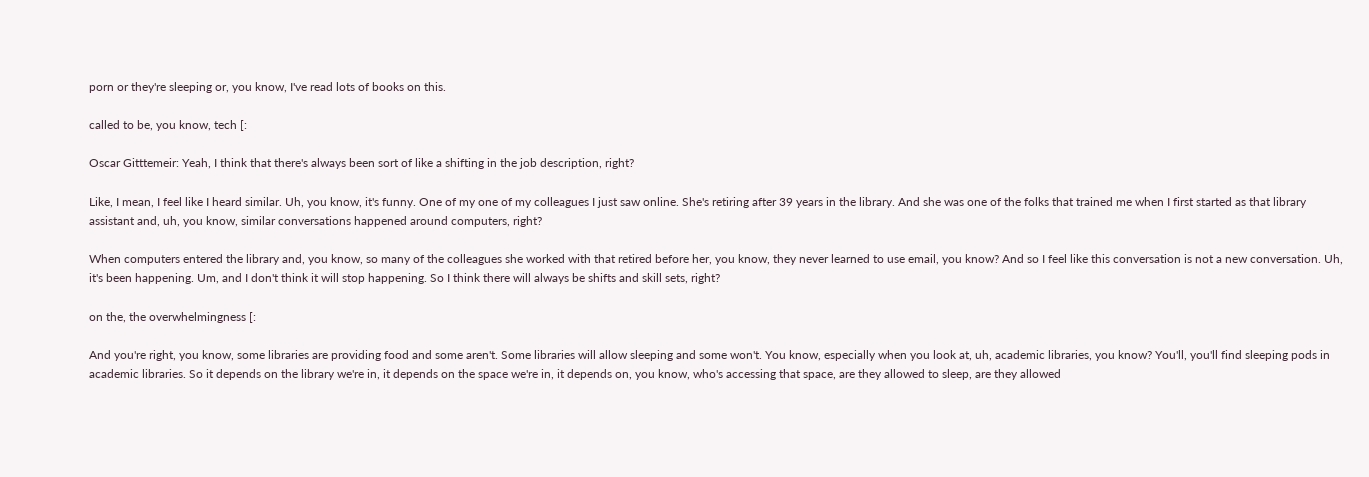porn or they're sleeping or, you know, I've read lots of books on this.

called to be, you know, tech [:

Oscar Gitttemeir: Yeah, I think that there's always been sort of like a shifting in the job description, right?

Like, I mean, I feel like I heard similar. Uh, you know, it's funny. One of my one of my colleagues I just saw online. She's retiring after 39 years in the library. And she was one of the folks that trained me when I first started as that library assistant and, uh, you know, similar conversations happened around computers, right?

When computers entered the library and, you know, so many of the colleagues she worked with that retired before her, you know, they never learned to use email, you know? And so I feel like this conversation is not a new conversation. Uh, it's been happening. Um, and I don't think it will stop happening. So I think there will always be shifts and skill sets, right?

on the, the overwhelmingness [:

And you're right, you know, some libraries are providing food and some aren't. Some libraries will allow sleeping and some won't. You know, especially when you look at, uh, academic libraries, you know? You'll, you'll find sleeping pods in academic libraries. So it depends on the library we're in, it depends on the space we're in, it depends on, you know, who's accessing that space, are they allowed to sleep, are they allowed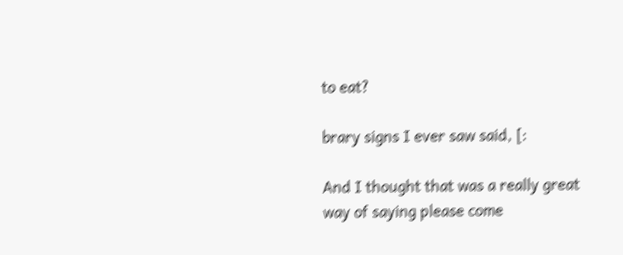to eat?

brary signs I ever saw said, [:

And I thought that was a really great way of saying please come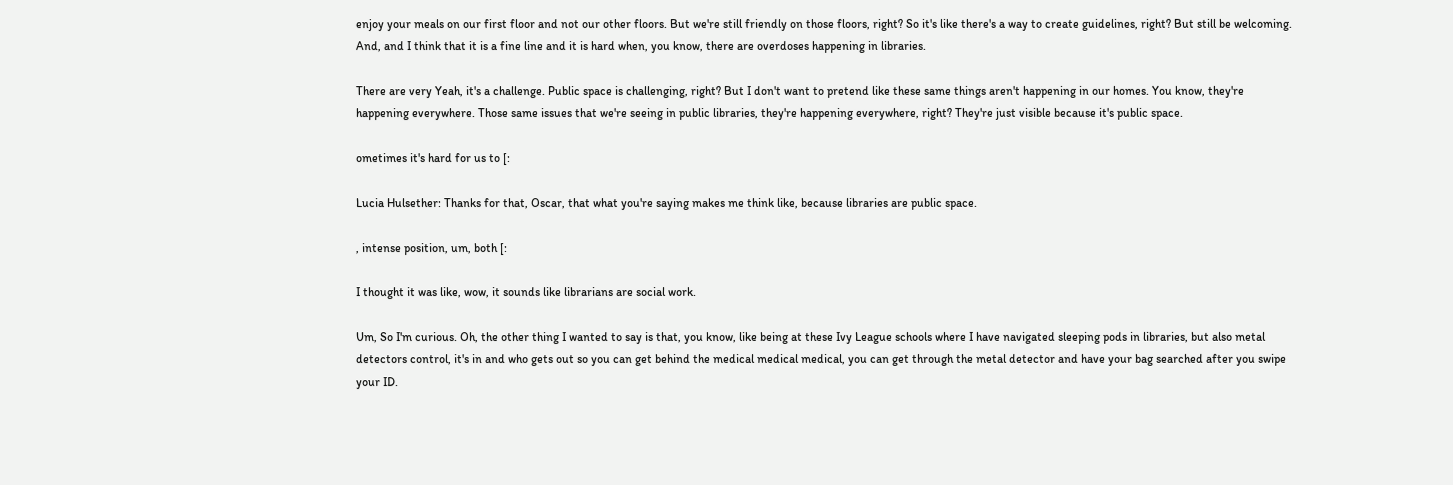enjoy your meals on our first floor and not our other floors. But we're still friendly on those floors, right? So it's like there's a way to create guidelines, right? But still be welcoming. And, and I think that it is a fine line and it is hard when, you know, there are overdoses happening in libraries.

There are very Yeah, it's a challenge. Public space is challenging, right? But I don't want to pretend like these same things aren't happening in our homes. You know, they're happening everywhere. Those same issues that we're seeing in public libraries, they're happening everywhere, right? They're just visible because it's public space.

ometimes it's hard for us to [:

Lucia Hulsether: Thanks for that, Oscar, that what you're saying makes me think like, because libraries are public space.

, intense position, um, both [:

I thought it was like, wow, it sounds like librarians are social work.

Um, So I'm curious. Oh, the other thing I wanted to say is that, you know, like being at these Ivy League schools where I have navigated sleeping pods in libraries, but also metal detectors control, it's in and who gets out so you can get behind the medical medical medical, you can get through the metal detector and have your bag searched after you swipe your ID.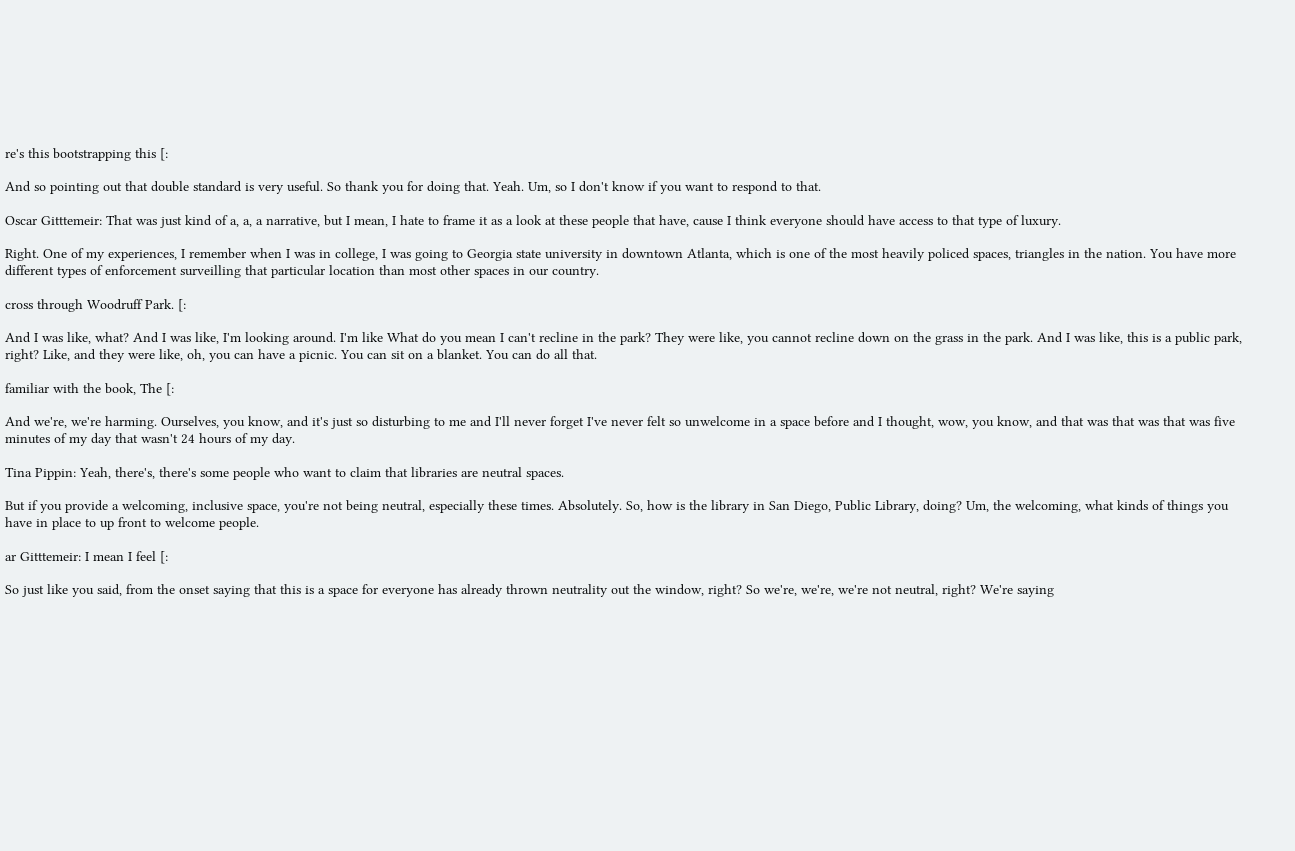re's this bootstrapping this [:

And so pointing out that double standard is very useful. So thank you for doing that. Yeah. Um, so I don't know if you want to respond to that.

Oscar Gitttemeir: That was just kind of a, a, a narrative, but I mean, I hate to frame it as a look at these people that have, cause I think everyone should have access to that type of luxury.

Right. One of my experiences, I remember when I was in college, I was going to Georgia state university in downtown Atlanta, which is one of the most heavily policed spaces, triangles in the nation. You have more different types of enforcement surveilling that particular location than most other spaces in our country.

cross through Woodruff Park. [:

And I was like, what? And I was like, I'm looking around. I'm like What do you mean I can't recline in the park? They were like, you cannot recline down on the grass in the park. And I was like, this is a public park, right? Like, and they were like, oh, you can have a picnic. You can sit on a blanket. You can do all that.

familiar with the book, The [:

And we're, we're harming. Ourselves, you know, and it's just so disturbing to me and I'll never forget I've never felt so unwelcome in a space before and I thought, wow, you know, and that was that was that was five minutes of my day that wasn't 24 hours of my day.

Tina Pippin: Yeah, there's, there's some people who want to claim that libraries are neutral spaces.

But if you provide a welcoming, inclusive space, you're not being neutral, especially these times. Absolutely. So, how is the library in San Diego, Public Library, doing? Um, the welcoming, what kinds of things you have in place to up front to welcome people.

ar Gitttemeir: I mean I feel [:

So just like you said, from the onset saying that this is a space for everyone has already thrown neutrality out the window, right? So we're, we're, we're not neutral, right? We're saying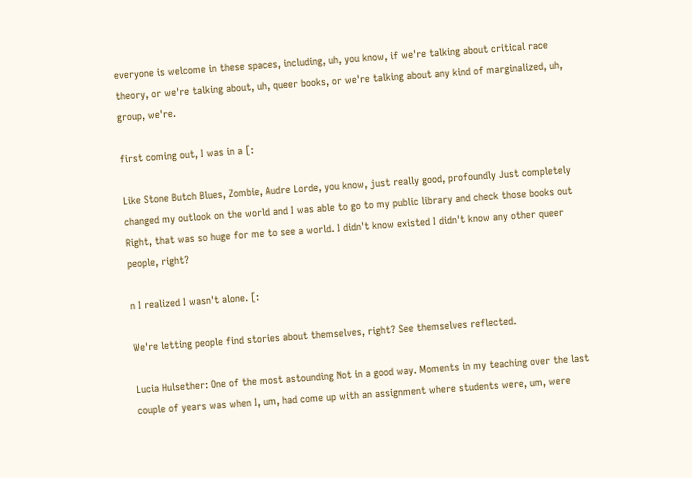everyone is welcome in these spaces, including, uh, you know, if we're talking about critical race theory, or we're talking about, uh, queer books, or we're talking about any kind of marginalized, uh, group, we're.

first coming out, I was in a [:

Like Stone Butch Blues, Zombie, Audre Lorde, you know, just really good, profoundly Just completely changed my outlook on the world and I was able to go to my public library and check those books out Right, that was so huge for me to see a world. I didn't know existed I didn't know any other queer people, right?

n I realized I wasn't alone. [:

We're letting people find stories about themselves, right? See themselves reflected.

Lucia Hulsether: One of the most astounding Not in a good way. Moments in my teaching over the last couple of years was when I, um, had come up with an assignment where students were, um, were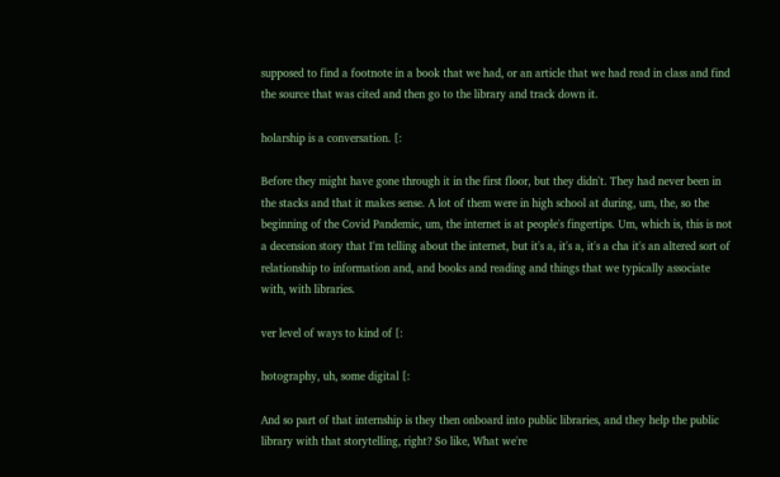supposed to find a footnote in a book that we had, or an article that we had read in class and find the source that was cited and then go to the library and track down it.

holarship is a conversation. [:

Before they might have gone through it in the first floor, but they didn't. They had never been in the stacks and that it makes sense. A lot of them were in high school at during, um, the, so the beginning of the Covid Pandemic, um, the internet is at people's fingertips. Um, which is, this is not a decension story that I'm telling about the internet, but it's a, it's a, it's a cha it's an altered sort of relationship to information and, and books and reading and things that we typically associate with, with libraries.

ver level of ways to kind of [:

hotography, uh, some digital [:

And so part of that internship is they then onboard into public libraries, and they help the public library with that storytelling, right? So like, What we're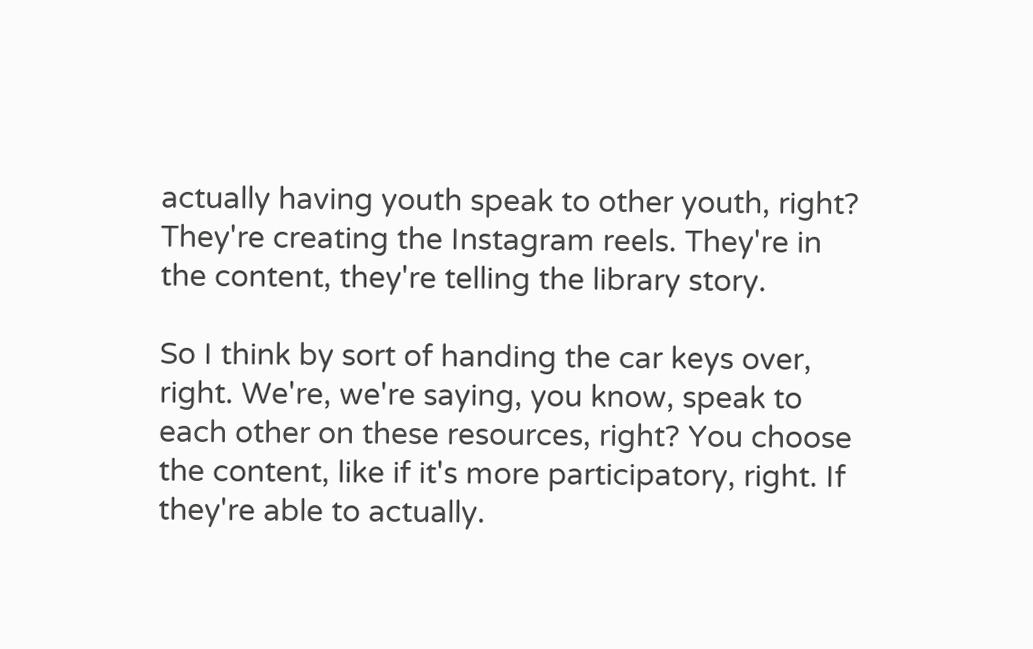actually having youth speak to other youth, right? They're creating the Instagram reels. They're in the content, they're telling the library story.

So I think by sort of handing the car keys over, right. We're, we're saying, you know, speak to each other on these resources, right? You choose the content, like if it's more participatory, right. If they're able to actually.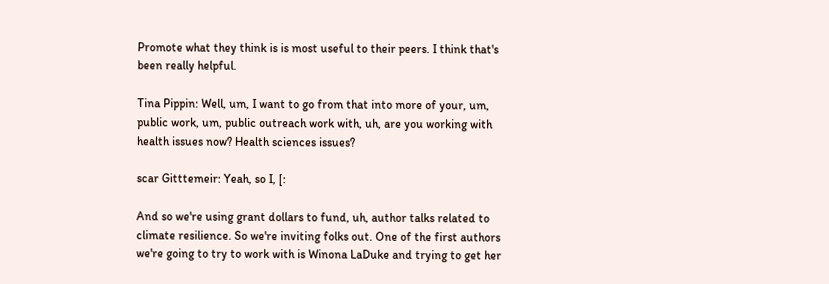Promote what they think is is most useful to their peers. I think that's been really helpful.

Tina Pippin: Well, um, I want to go from that into more of your, um, public work, um, public outreach work with, uh, are you working with health issues now? Health sciences issues?

scar Gitttemeir: Yeah, so I, [:

And so we're using grant dollars to fund, uh, author talks related to climate resilience. So we're inviting folks out. One of the first authors we're going to try to work with is Winona LaDuke and trying to get her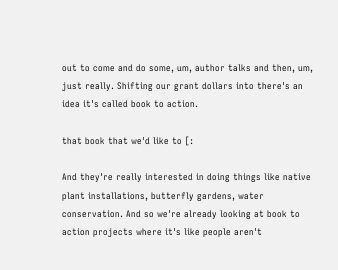out to come and do some, um, author talks and then, um, just really. Shifting our grant dollars into there's an idea it's called book to action.

that book that we'd like to [:

And they're really interested in doing things like native plant installations, butterfly gardens, water conservation. And so we're already looking at book to action projects where it's like people aren't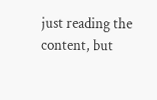just reading the content, but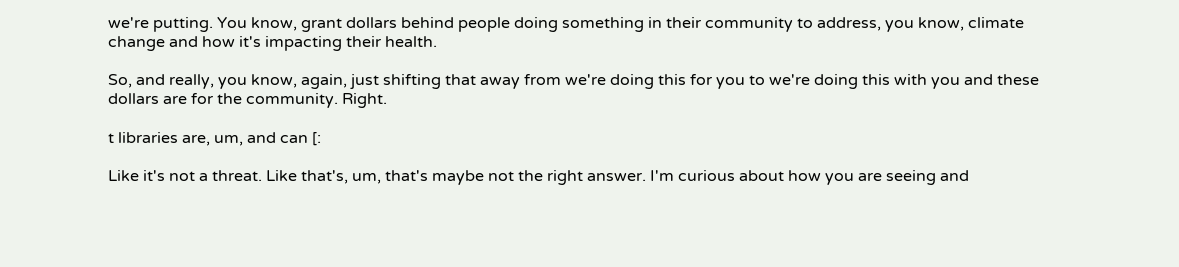we're putting. You know, grant dollars behind people doing something in their community to address, you know, climate change and how it's impacting their health.

So, and really, you know, again, just shifting that away from we're doing this for you to we're doing this with you and these dollars are for the community. Right.

t libraries are, um, and can [:

Like it's not a threat. Like that's, um, that's maybe not the right answer. I'm curious about how you are seeing and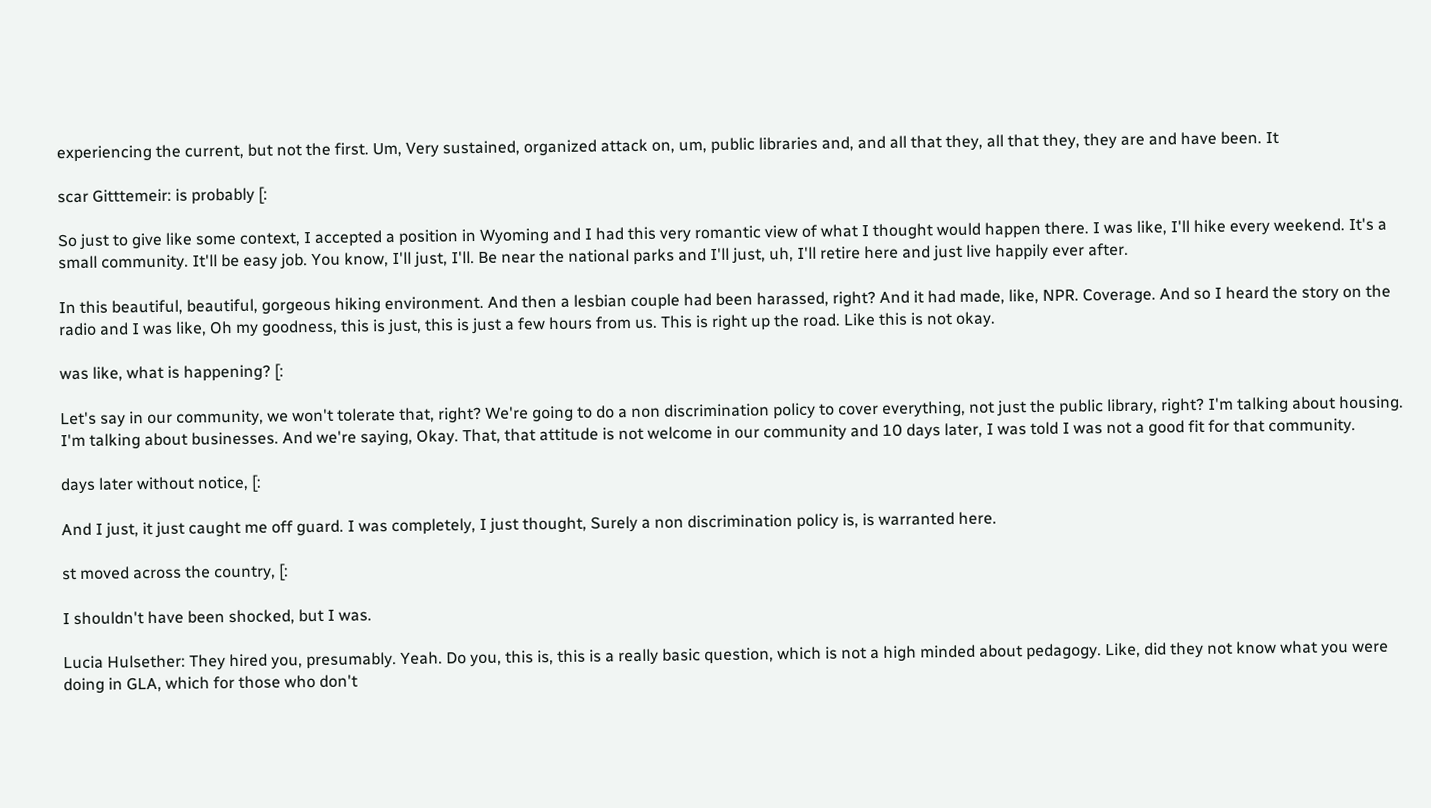experiencing the current, but not the first. Um, Very sustained, organized attack on, um, public libraries and, and all that they, all that they, they are and have been. It

scar Gitttemeir: is probably [:

So just to give like some context, I accepted a position in Wyoming and I had this very romantic view of what I thought would happen there. I was like, I'll hike every weekend. It's a small community. It'll be easy job. You know, I'll just, I'll. Be near the national parks and I'll just, uh, I'll retire here and just live happily ever after.

In this beautiful, beautiful, gorgeous hiking environment. And then a lesbian couple had been harassed, right? And it had made, like, NPR. Coverage. And so I heard the story on the radio and I was like, Oh my goodness, this is just, this is just a few hours from us. This is right up the road. Like this is not okay.

was like, what is happening? [:

Let's say in our community, we won't tolerate that, right? We're going to do a non discrimination policy to cover everything, not just the public library, right? I'm talking about housing. I'm talking about businesses. And we're saying, Okay. That, that attitude is not welcome in our community and 10 days later, I was told I was not a good fit for that community.

days later without notice, [:

And I just, it just caught me off guard. I was completely, I just thought, Surely a non discrimination policy is, is warranted here.

st moved across the country, [:

I shouldn't have been shocked, but I was.

Lucia Hulsether: They hired you, presumably. Yeah. Do you, this is, this is a really basic question, which is not a high minded about pedagogy. Like, did they not know what you were doing in GLA, which for those who don't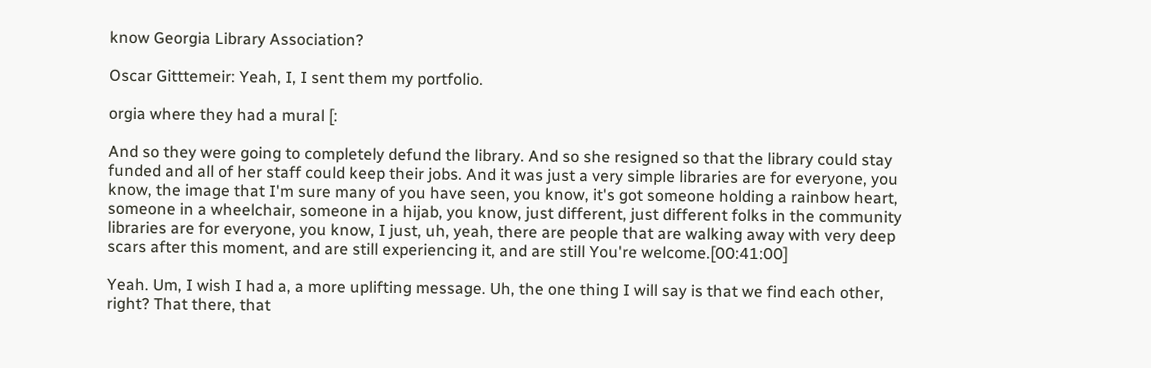know Georgia Library Association?

Oscar Gitttemeir: Yeah, I, I sent them my portfolio.

orgia where they had a mural [:

And so they were going to completely defund the library. And so she resigned so that the library could stay funded and all of her staff could keep their jobs. And it was just a very simple libraries are for everyone, you know, the image that I'm sure many of you have seen, you know, it's got someone holding a rainbow heart, someone in a wheelchair, someone in a hijab, you know, just different, just different folks in the community libraries are for everyone, you know, I just, uh, yeah, there are people that are walking away with very deep scars after this moment, and are still experiencing it, and are still You're welcome.[00:41:00]

Yeah. Um, I wish I had a, a more uplifting message. Uh, the one thing I will say is that we find each other, right? That there, that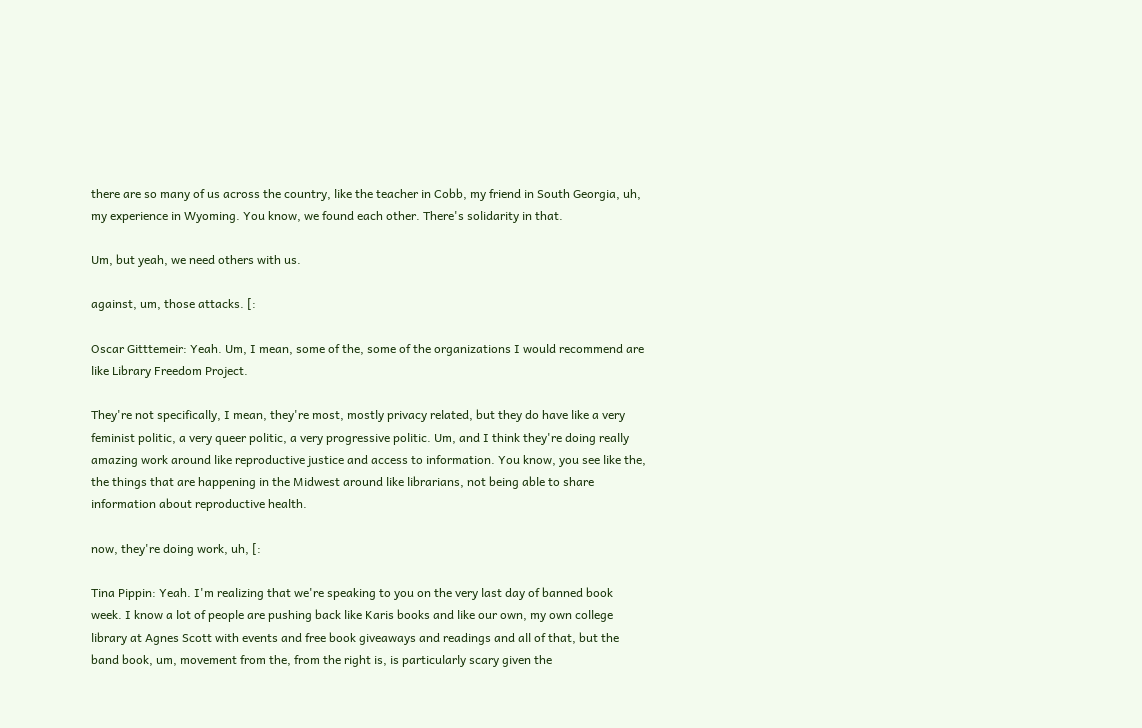there are so many of us across the country, like the teacher in Cobb, my friend in South Georgia, uh, my experience in Wyoming. You know, we found each other. There's solidarity in that.

Um, but yeah, we need others with us.

against, um, those attacks. [:

Oscar Gitttemeir: Yeah. Um, I mean, some of the, some of the organizations I would recommend are like Library Freedom Project.

They're not specifically, I mean, they're most, mostly privacy related, but they do have like a very feminist politic, a very queer politic, a very progressive politic. Um, and I think they're doing really amazing work around like reproductive justice and access to information. You know, you see like the, the things that are happening in the Midwest around like librarians, not being able to share information about reproductive health.

now, they're doing work, uh, [:

Tina Pippin: Yeah. I'm realizing that we're speaking to you on the very last day of banned book week. I know a lot of people are pushing back like Karis books and like our own, my own college library at Agnes Scott with events and free book giveaways and readings and all of that, but the band book, um, movement from the, from the right is, is particularly scary given the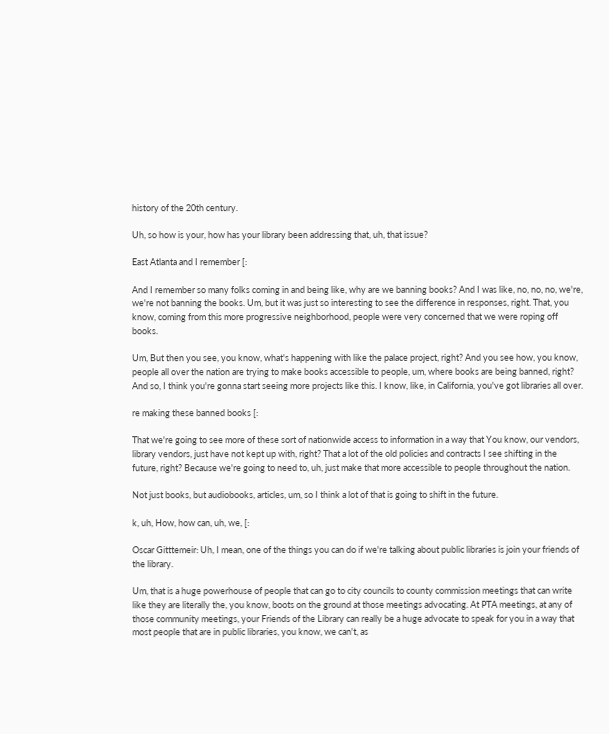history of the 20th century.

Uh, so how is your, how has your library been addressing that, uh, that issue?

East Atlanta and I remember [:

And I remember so many folks coming in and being like, why are we banning books? And I was like, no, no, no, we're, we're not banning the books. Um, but it was just so interesting to see the difference in responses, right. That, you know, coming from this more progressive neighborhood, people were very concerned that we were roping off books.

Um, But then you see, you know, what's happening with like the palace project, right? And you see how, you know, people all over the nation are trying to make books accessible to people, um, where books are being banned, right? And so, I think you're gonna start seeing more projects like this. I know, like, in California, you've got libraries all over.

re making these banned books [:

That we're going to see more of these sort of nationwide access to information in a way that You know, our vendors, library vendors, just have not kept up with, right? That a lot of the old policies and contracts I see shifting in the future, right? Because we're going to need to, uh, just make that more accessible to people throughout the nation.

Not just books, but audiobooks, articles, um, so I think a lot of that is going to shift in the future.

k, uh, How, how can, uh, we, [:

Oscar Gitttemeir: Uh, I mean, one of the things you can do if we're talking about public libraries is join your friends of the library.

Um, that is a huge powerhouse of people that can go to city councils to county commission meetings that can write like they are literally the, you know, boots on the ground at those meetings advocating. At PTA meetings, at any of those community meetings, your Friends of the Library can really be a huge advocate to speak for you in a way that most people that are in public libraries, you know, we can't, as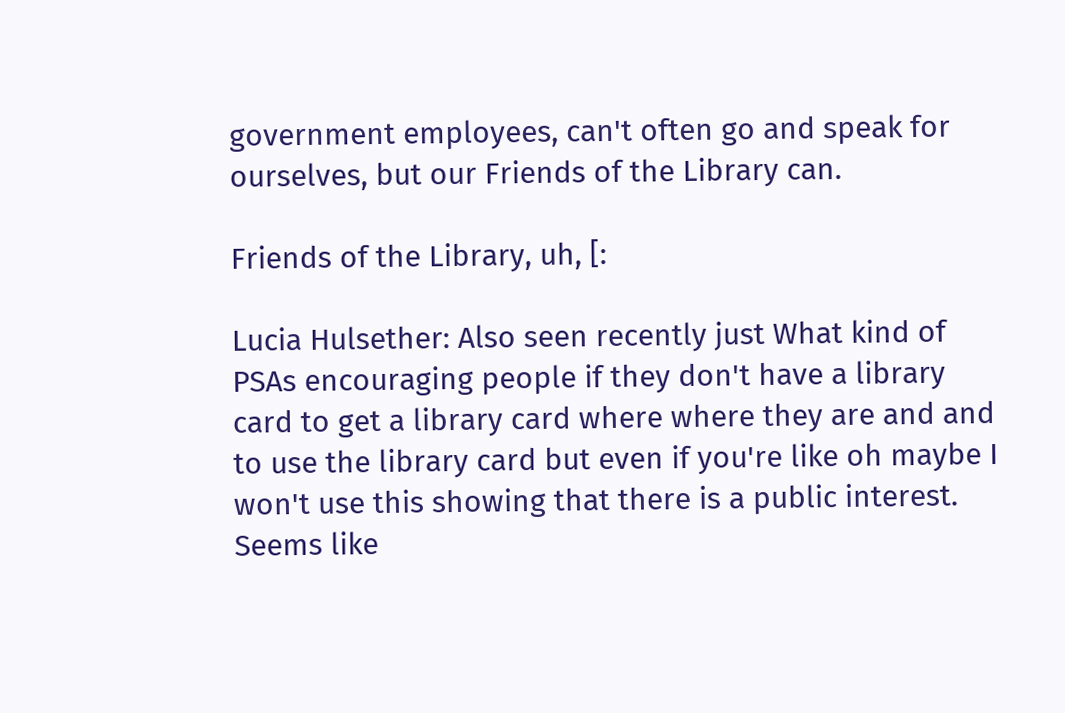government employees, can't often go and speak for ourselves, but our Friends of the Library can.

Friends of the Library, uh, [:

Lucia Hulsether: Also seen recently just What kind of PSAs encouraging people if they don't have a library card to get a library card where where they are and and to use the library card but even if you're like oh maybe I won't use this showing that there is a public interest. Seems like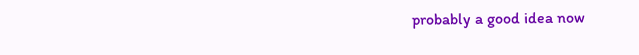probably a good idea now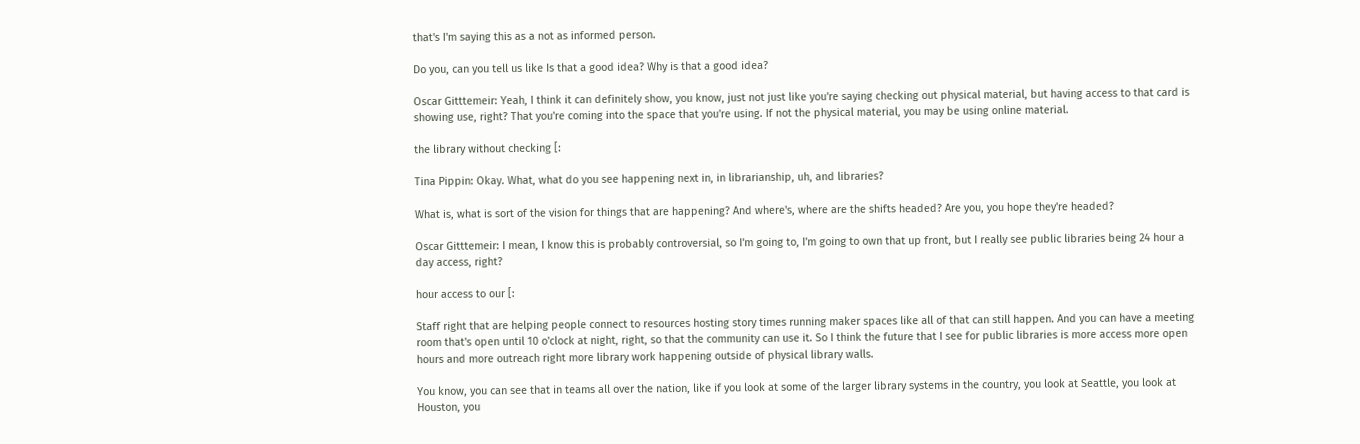that's I'm saying this as a not as informed person.

Do you, can you tell us like Is that a good idea? Why is that a good idea?

Oscar Gitttemeir: Yeah, I think it can definitely show, you know, just not just like you're saying checking out physical material, but having access to that card is showing use, right? That you're coming into the space that you're using. If not the physical material, you may be using online material.

the library without checking [:

Tina Pippin: Okay. What, what do you see happening next in, in librarianship, uh, and libraries?

What is, what is sort of the vision for things that are happening? And where's, where are the shifts headed? Are you, you hope they're headed?

Oscar Gitttemeir: I mean, I know this is probably controversial, so I'm going to, I'm going to own that up front, but I really see public libraries being 24 hour a day access, right?

hour access to our [:

Staff right that are helping people connect to resources hosting story times running maker spaces like all of that can still happen. And you can have a meeting room that's open until 10 o'clock at night, right, so that the community can use it. So I think the future that I see for public libraries is more access more open hours and more outreach right more library work happening outside of physical library walls.

You know, you can see that in teams all over the nation, like if you look at some of the larger library systems in the country, you look at Seattle, you look at Houston, you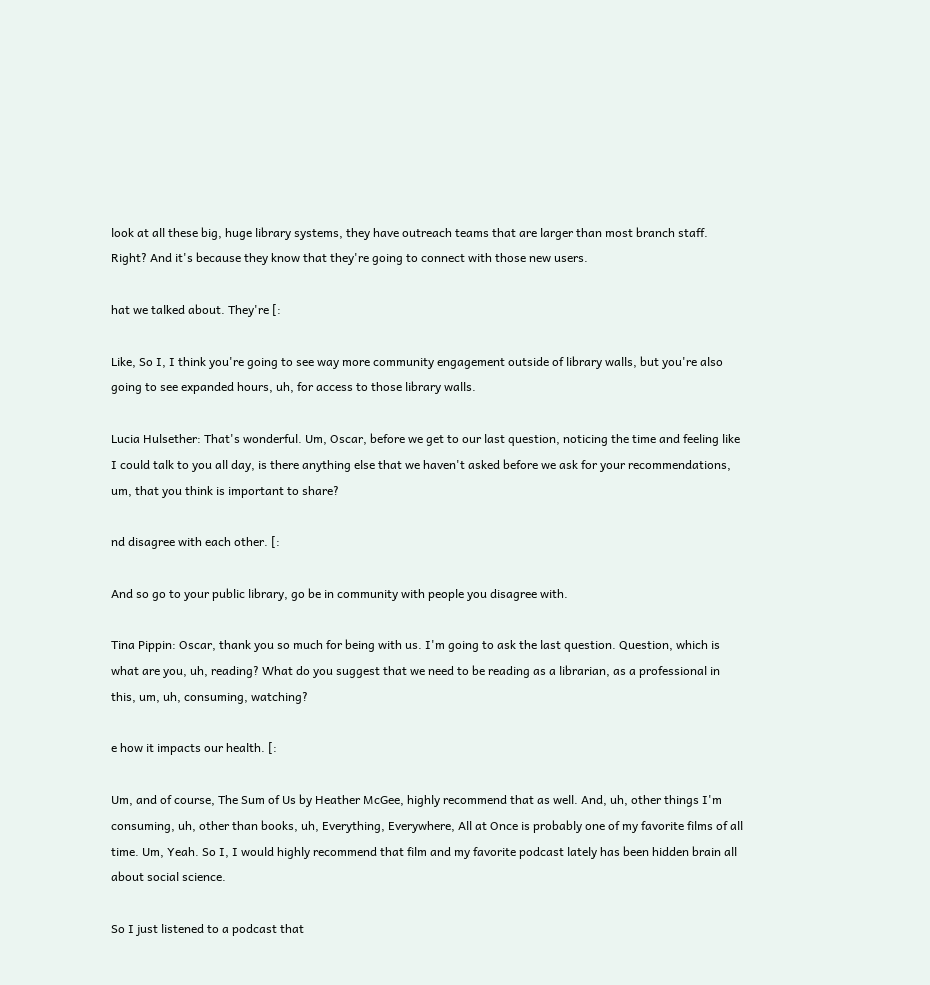look at all these big, huge library systems, they have outreach teams that are larger than most branch staff. Right? And it's because they know that they're going to connect with those new users.

hat we talked about. They're [:

Like, So I, I think you're going to see way more community engagement outside of library walls, but you're also going to see expanded hours, uh, for access to those library walls.

Lucia Hulsether: That's wonderful. Um, Oscar, before we get to our last question, noticing the time and feeling like I could talk to you all day, is there anything else that we haven't asked before we ask for your recommendations, um, that you think is important to share?

nd disagree with each other. [:

And so go to your public library, go be in community with people you disagree with.

Tina Pippin: Oscar, thank you so much for being with us. I'm going to ask the last question. Question, which is what are you, uh, reading? What do you suggest that we need to be reading as a librarian, as a professional in this, um, uh, consuming, watching?

e how it impacts our health. [:

Um, and of course, The Sum of Us by Heather McGee, highly recommend that as well. And, uh, other things I'm consuming, uh, other than books, uh, Everything, Everywhere, All at Once is probably one of my favorite films of all time. Um, Yeah. So I, I would highly recommend that film and my favorite podcast lately has been hidden brain all about social science.

So I just listened to a podcast that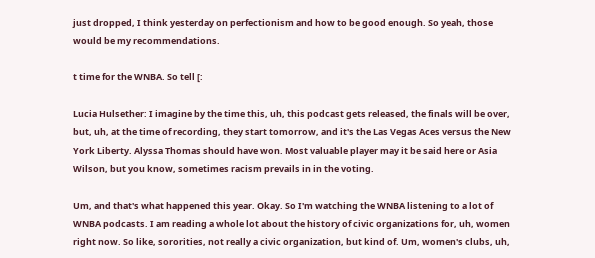just dropped, I think yesterday on perfectionism and how to be good enough. So yeah, those would be my recommendations.

t time for the WNBA. So tell [:

Lucia Hulsether: I imagine by the time this, uh, this podcast gets released, the finals will be over, but, uh, at the time of recording, they start tomorrow, and it's the Las Vegas Aces versus the New York Liberty. Alyssa Thomas should have won. Most valuable player may it be said here or Asia Wilson, but you know, sometimes racism prevails in in the voting.

Um, and that's what happened this year. Okay. So I'm watching the WNBA listening to a lot of WNBA podcasts. I am reading a whole lot about the history of civic organizations for, uh, women right now. So like, sororities, not really a civic organization, but kind of. Um, women's clubs, uh,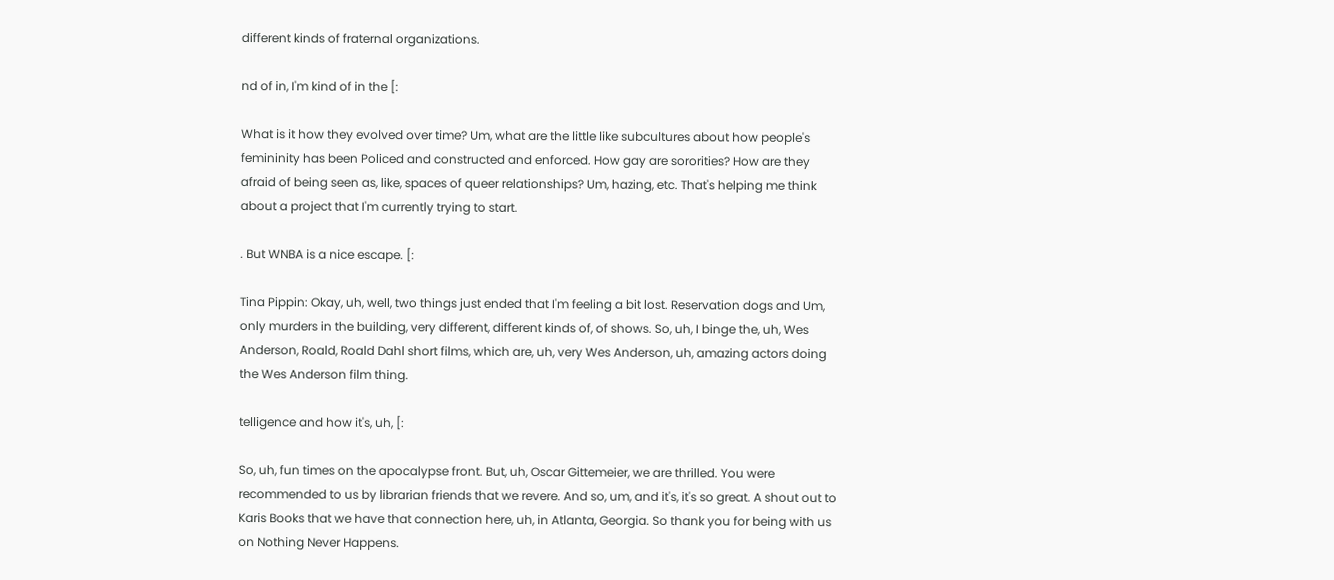different kinds of fraternal organizations.

nd of in, I'm kind of in the [:

What is it how they evolved over time? Um, what are the little like subcultures about how people's femininity has been Policed and constructed and enforced. How gay are sororities? How are they afraid of being seen as, like, spaces of queer relationships? Um, hazing, etc. That's helping me think about a project that I'm currently trying to start.

. But WNBA is a nice escape. [:

Tina Pippin: Okay, uh, well, two things just ended that I'm feeling a bit lost. Reservation dogs and Um, only murders in the building, very different, different kinds of, of shows. So, uh, I binge the, uh, Wes Anderson, Roald, Roald Dahl short films, which are, uh, very Wes Anderson, uh, amazing actors doing the Wes Anderson film thing.

telligence and how it's, uh, [:

So, uh, fun times on the apocalypse front. But, uh, Oscar Gittemeier, we are thrilled. You were recommended to us by librarian friends that we revere. And so, um, and it's, it's so great. A shout out to Karis Books that we have that connection here, uh, in Atlanta, Georgia. So thank you for being with us on Nothing Never Happens.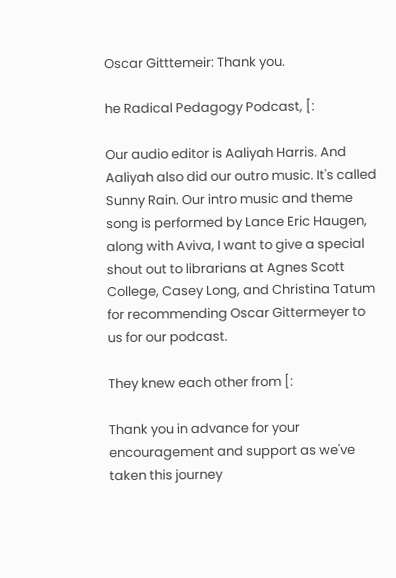Oscar Gitttemeir: Thank you.

he Radical Pedagogy Podcast, [:

Our audio editor is Aaliyah Harris. And Aaliyah also did our outro music. It's called Sunny Rain. Our intro music and theme song is performed by Lance Eric Haugen, along with Aviva, I want to give a special shout out to librarians at Agnes Scott College, Casey Long, and Christina Tatum for recommending Oscar Gittermeyer to us for our podcast.

They knew each other from [:

Thank you in advance for your encouragement and support as we've taken this journey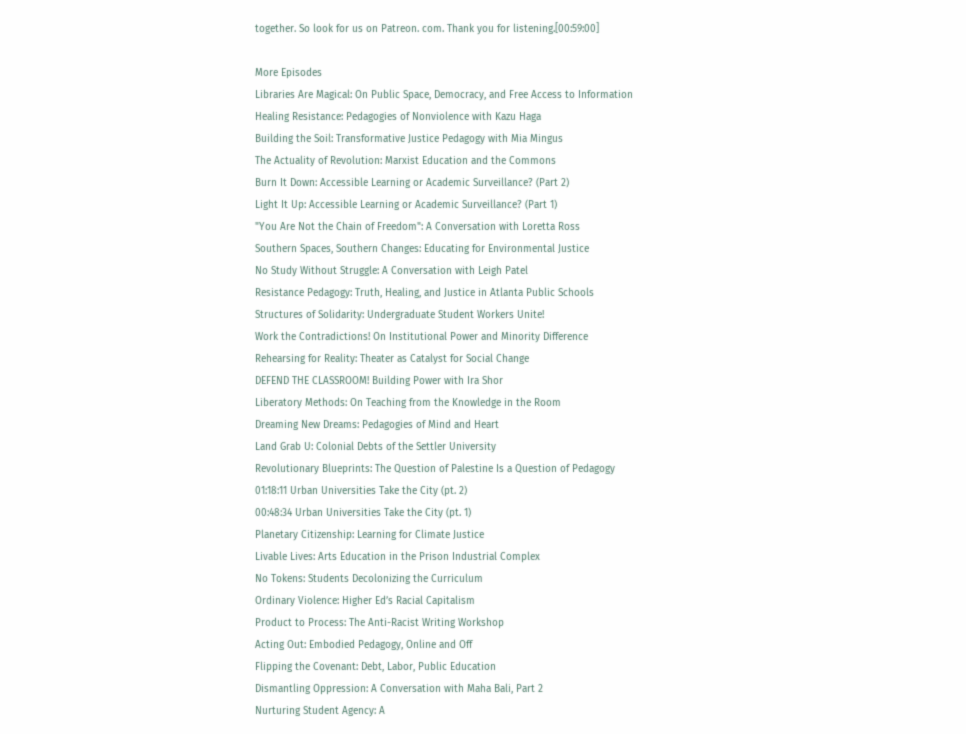together. So look for us on Patreon. com. Thank you for listening.[00:59:00]

More Episodes
Libraries Are Magical: On Public Space, Democracy, and Free Access to Information
Healing Resistance: Pedagogies of Nonviolence with Kazu Haga
Building the Soil: Transformative Justice Pedagogy with Mia Mingus
The Actuality of Revolution: Marxist Education and the Commons
Burn It Down: Accessible Learning or Academic Surveillance? (Part 2)
Light It Up: Accessible Learning or Academic Surveillance? (Part 1)
"You Are Not the Chain of Freedom": A Conversation with Loretta Ross
Southern Spaces, Southern Changes: Educating for Environmental Justice
No Study Without Struggle: A Conversation with Leigh Patel
Resistance Pedagogy: Truth, Healing, and Justice in Atlanta Public Schools
Structures of Solidarity: Undergraduate Student Workers Unite!
Work the Contradictions! On Institutional Power and Minority Difference
Rehearsing for Reality: Theater as Catalyst for Social Change
DEFEND THE CLASSROOM! Building Power with Ira Shor
Liberatory Methods: On Teaching from the Knowledge in the Room
Dreaming New Dreams: Pedagogies of Mind and Heart
Land Grab U: Colonial Debts of the Settler University
Revolutionary Blueprints: The Question of Palestine Is a Question of Pedagogy
01:18:11 Urban Universities Take the City (pt. 2)
00:48:34 Urban Universities Take the City (pt. 1)
Planetary Citizenship: Learning for Climate Justice
Livable Lives: Arts Education in the Prison Industrial Complex
No Tokens: Students Decolonizing the Curriculum
Ordinary Violence: Higher Ed’s Racial Capitalism
Product to Process: The Anti-Racist Writing Workshop
Acting Out: Embodied Pedagogy, Online and Off
Flipping the Covenant: Debt, Labor, Public Education
Dismantling Oppression: A Conversation with Maha Bali, Part 2
Nurturing Student Agency: A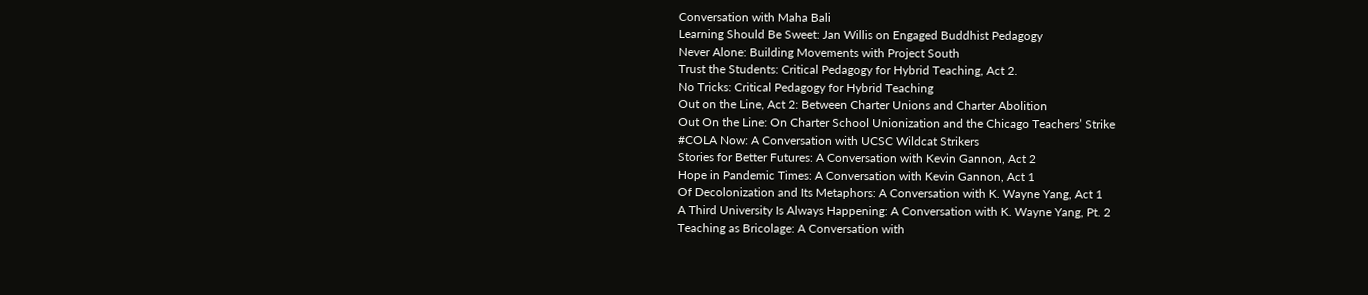Conversation with Maha Bali
Learning Should Be Sweet: Jan Willis on Engaged Buddhist Pedagogy
Never Alone: Building Movements with Project South
Trust the Students: Critical Pedagogy for Hybrid Teaching, Act 2.
No Tricks: Critical Pedagogy for Hybrid Teaching
Out on the Line, Act 2: Between Charter Unions and Charter Abolition
Out On the Line: On Charter School Unionization and the Chicago Teachers’ Strike
#COLA Now: A Conversation with UCSC Wildcat Strikers
Stories for Better Futures: A Conversation with Kevin Gannon, Act 2
Hope in Pandemic Times: A Conversation with Kevin Gannon, Act 1
Of Decolonization and Its Metaphors: A Conversation with K. Wayne Yang, Act 1
A Third University Is Always Happening: A Conversation with K. Wayne Yang, Pt. 2
Teaching as Bricolage: A Conversation with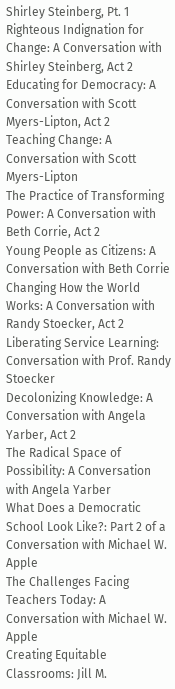Shirley Steinberg, Pt. 1
Righteous Indignation for Change: A Conversation with Shirley Steinberg, Act 2
Educating for Democracy: A Conversation with Scott Myers-Lipton, Act 2
Teaching Change: A Conversation with Scott Myers-Lipton
The Practice of Transforming Power: A Conversation with Beth Corrie, Act 2
Young People as Citizens: A Conversation with Beth Corrie
Changing How the World Works: A Conversation with Randy Stoecker, Act 2
Liberating Service Learning: Conversation with Prof. Randy Stoecker
Decolonizing Knowledge: A Conversation with Angela Yarber, Act 2
The Radical Space of Possibility: A Conversation with Angela Yarber
What Does a Democratic School Look Like?: Part 2 of a Conversation with Michael W. Apple
The Challenges Facing Teachers Today: A Conversation with Michael W. Apple
Creating Equitable Classrooms: Jill M.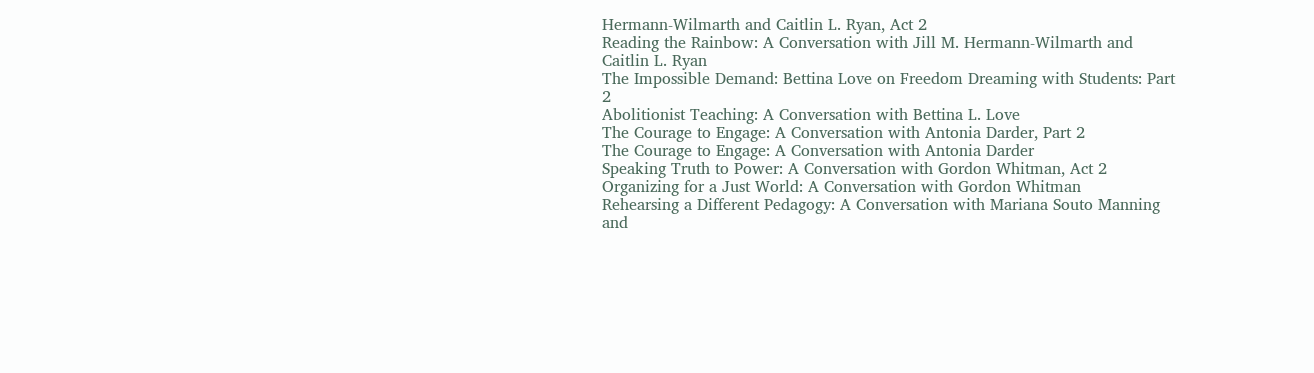Hermann-Wilmarth and Caitlin L. Ryan, Act 2
Reading the Rainbow: A Conversation with Jill M. Hermann-Wilmarth and Caitlin L. Ryan
The Impossible Demand: Bettina Love on Freedom Dreaming with Students: Part 2
Abolitionist Teaching: A Conversation with Bettina L. Love
The Courage to Engage: A Conversation with Antonia Darder, Part 2
The Courage to Engage: A Conversation with Antonia Darder
Speaking Truth to Power: A Conversation with Gordon Whitman, Act 2
Organizing for a Just World: A Conversation with Gordon Whitman
Rehearsing a Different Pedagogy: A Conversation with Mariana Souto Manning and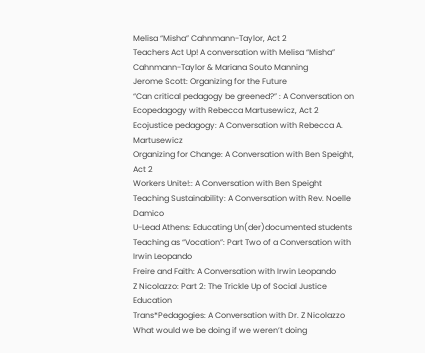Melisa “Misha” Cahnmann-Taylor, Act 2
Teachers Act Up! A conversation with Melisa “Misha” Cahnmann-Taylor & Mariana Souto Manning
Jerome Scott: Organizing for the Future
“Can critical pedagogy be greened?” : A Conversation on Ecopedagogy with Rebecca Martusewicz, Act 2
Ecojustice pedagogy: A Conversation with Rebecca A. Martusewicz
Organizing for Change: A Conversation with Ben Speight, Act 2
Workers Unite!:: A Conversation with Ben Speight
Teaching Sustainability: A Conversation with Rev. Noelle Damico
U-Lead Athens: Educating Un(der)documented students
Teaching as “Vocation”: Part Two of a Conversation with Irwin Leopando
Freire and Faith: A Conversation with Irwin Leopando
Z Nicolazzo: Part 2: The Trickle Up of Social Justice Education
Trans*Pedagogies: A Conversation with Dr. Z Nicolazzo
What would we be doing if we weren’t doing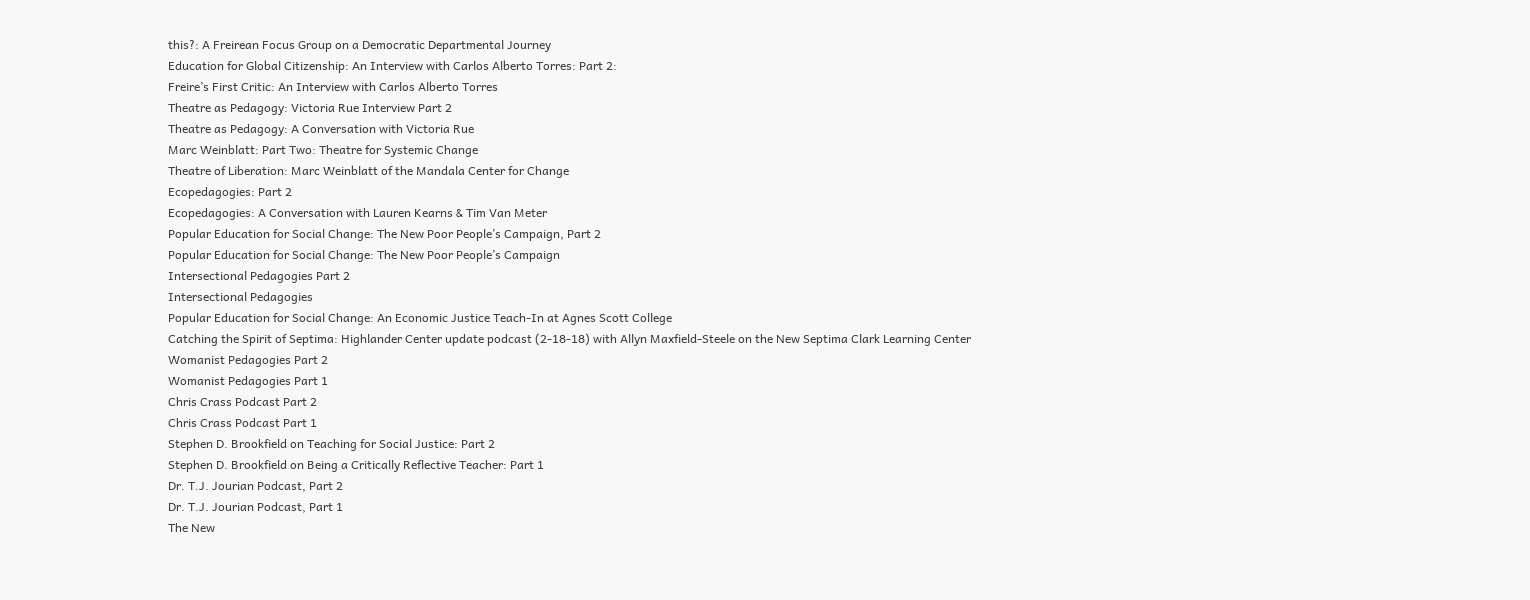this?: A Freirean Focus Group on a Democratic Departmental Journey
Education for Global Citizenship: An Interview with Carlos Alberto Torres: Part 2:
Freire’s First Critic: An Interview with Carlos Alberto Torres
Theatre as Pedagogy: Victoria Rue Interview Part 2
Theatre as Pedagogy: A Conversation with Victoria Rue
Marc Weinblatt: Part Two: Theatre for Systemic Change
Theatre of Liberation: Marc Weinblatt of the Mandala Center for Change
Ecopedagogies: Part 2
Ecopedagogies: A Conversation with Lauren Kearns & Tim Van Meter
Popular Education for Social Change: The New Poor People’s Campaign, Part 2
Popular Education for Social Change: The New Poor People’s Campaign
Intersectional Pedagogies Part 2
Intersectional Pedagogies
Popular Education for Social Change: An Economic Justice Teach-In at Agnes Scott College
Catching the Spirit of Septima: Highlander Center update podcast (2-18-18) with Allyn Maxfield-Steele on the New Septima Clark Learning Center
Womanist Pedagogies Part 2
Womanist Pedagogies Part 1
Chris Crass Podcast Part 2
Chris Crass Podcast Part 1
Stephen D. Brookfield on Teaching for Social Justice: Part 2
Stephen D. Brookfield on Being a Critically Reflective Teacher: Part 1
Dr. T.J. Jourian Podcast, Part 2
Dr. T.J. Jourian Podcast, Part 1
The New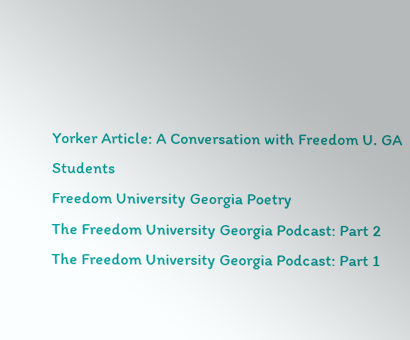Yorker Article: A Conversation with Freedom U. GA Students
Freedom University Georgia Poetry
The Freedom University Georgia Podcast: Part 2
The Freedom University Georgia Podcast: Part 1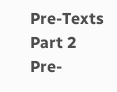Pre-Texts Part 2
Pre-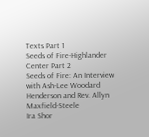Texts Part 1
Seeds of Fire-Highlander Center Part 2
Seeds of Fire: An Interview with Ash-Lee Woodard Henderson and Rev. Allyn Maxfield-Steele
Ira Shor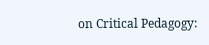on Critical Pedagogy: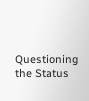Questioning the Status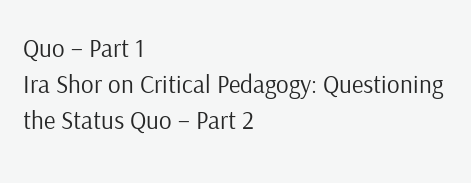Quo – Part 1
Ira Shor on Critical Pedagogy: Questioning the Status Quo – Part 2